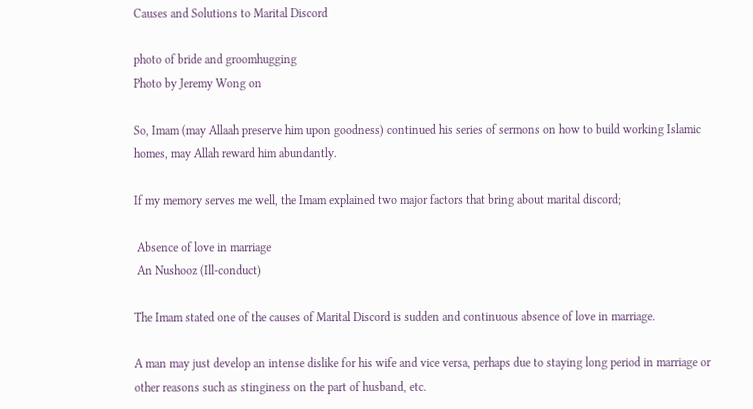Causes and Solutions to Marital Discord

photo of bride and groomhugging
Photo by Jeremy Wong on

So, Imam (may Allaah preserve him upon goodness) continued his series of sermons on how to build working Islamic homes, may Allah reward him abundantly.

If my memory serves me well, the Imam explained two major factors that bring about marital discord;

 Absence of love in marriage
 An Nushooz (Ill-conduct)

The Imam stated one of the causes of Marital Discord is sudden and continuous absence of love in marriage.

A man may just develop an intense dislike for his wife and vice versa, perhaps due to staying long period in marriage or other reasons such as stinginess on the part of husband, etc.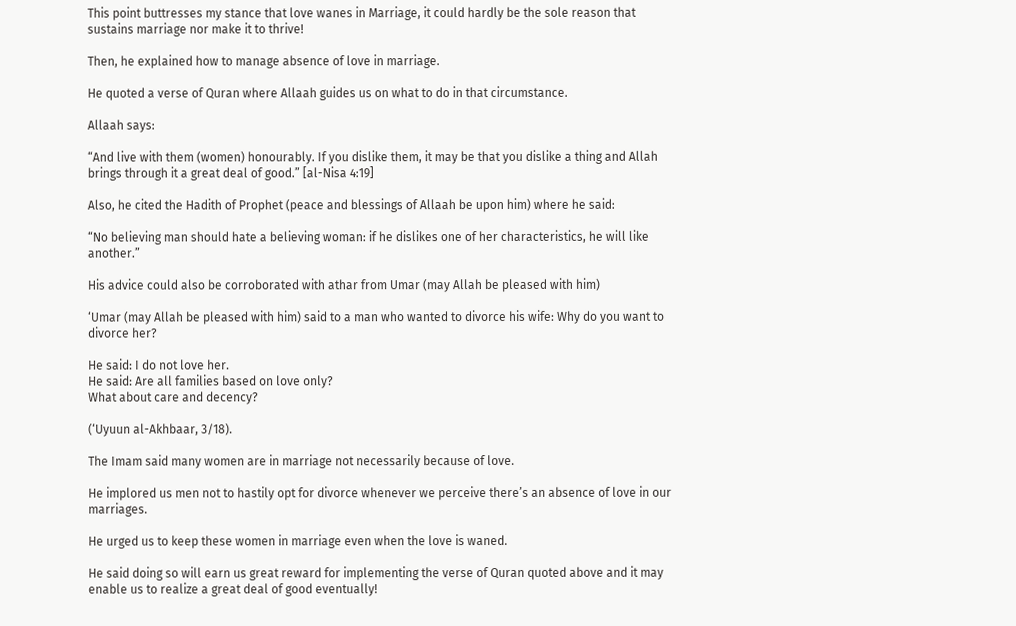This point buttresses my stance that love wanes in Marriage, it could hardly be the sole reason that sustains marriage nor make it to thrive!

Then, he explained how to manage absence of love in marriage.

He quoted a verse of Quran where Allaah guides us on what to do in that circumstance.

Allaah says:

“And live with them (women) honourably. If you dislike them, it may be that you dislike a thing and Allah brings through it a great deal of good.” [al-Nisa 4:19]

Also, he cited the Hadith of Prophet (peace and blessings of Allaah be upon him) where he said:

“No believing man should hate a believing woman: if he dislikes one of her characteristics, he will like another.”

His advice could also be corroborated with athar from Umar (may Allah be pleased with him)

‘Umar (may Allah be pleased with him) said to a man who wanted to divorce his wife: Why do you want to divorce her?

He said: I do not love her.
He said: Are all families based on love only?
What about care and decency?

(‘Uyuun al-Akhbaar, 3/18).

The Imam said many women are in marriage not necessarily because of love.

He implored us men not to hastily opt for divorce whenever we perceive there’s an absence of love in our marriages.

He urged us to keep these women in marriage even when the love is waned.

He said doing so will earn us great reward for implementing the verse of Quran quoted above and it may enable us to realize a great deal of good eventually!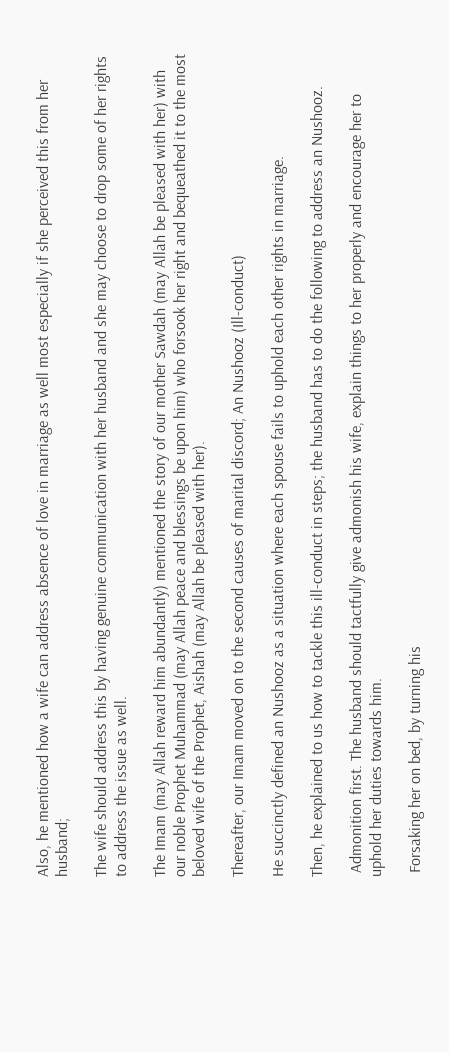Also, he mentioned how a wife can address absence of love in marriage as well most especially if she perceived this from her husband;

The wife should address this by having genuine communication with her husband and she may choose to drop some of her rights to address the issue as well.

The Imam (may Allah reward him abundantly) mentioned the story of our mother Sawdah (may Allah be pleased with her) with our noble Prophet Muhammad (may Allah peace and blessings be upon him) who forsook her right and bequeathed it to the most beloved wife of the Prophet, Aishah (may Allah be pleased with her).

Thereafter, our Imam moved on to the second causes of marital discord; An Nushooz (Ill-conduct)

He succinctly defined an Nushooz as a situation where each spouse fails to uphold each other rights in marriage.

Then, he explained to us how to tackle this ill-conduct in steps; the husband has to do the following to address an Nushooz.

 Admonition first. The husband should tactfully give admonish his wife, explain things to her properly and encourage her to uphold her duties towards him.

 Forsaking her on bed, by turning his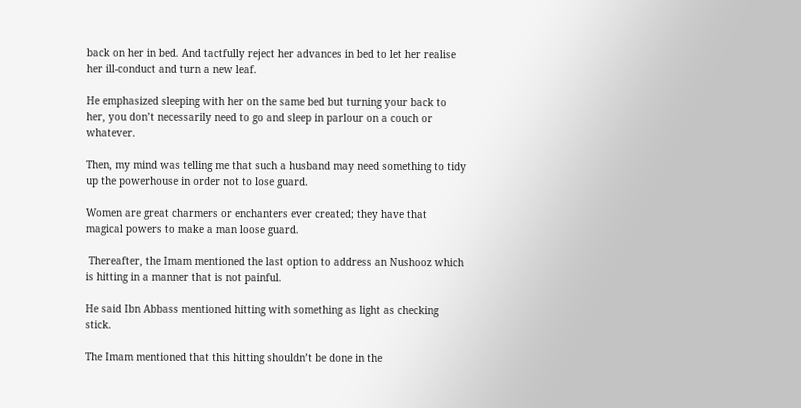back on her in bed. And tactfully reject her advances in bed to let her realise her ill-conduct and turn a new leaf.

He emphasized sleeping with her on the same bed but turning your back to her, you don’t necessarily need to go and sleep in parlour on a couch or whatever.

Then, my mind was telling me that such a husband may need something to tidy up the powerhouse in order not to lose guard.

Women are great charmers or enchanters ever created; they have that magical powers to make a man loose guard.

 Thereafter, the Imam mentioned the last option to address an Nushooz which is hitting in a manner that is not painful.

He said Ibn Abbass mentioned hitting with something as light as checking stick.

The Imam mentioned that this hitting shouldn’t be done in the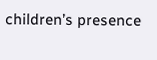children’s presence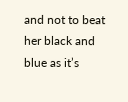and not to beat her black and blue as it’s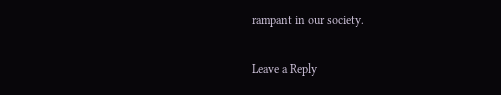rampant in our society.

Leave a Reply